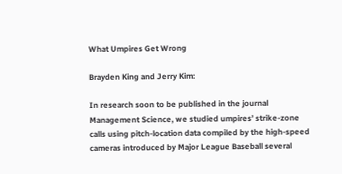What Umpires Get Wrong

Brayden King and Jerry Kim:

In research soon to be published in the journal Management Science, we studied umpires’ strike-zone calls using pitch-location data compiled by the high-speed cameras introduced by Major League Baseball several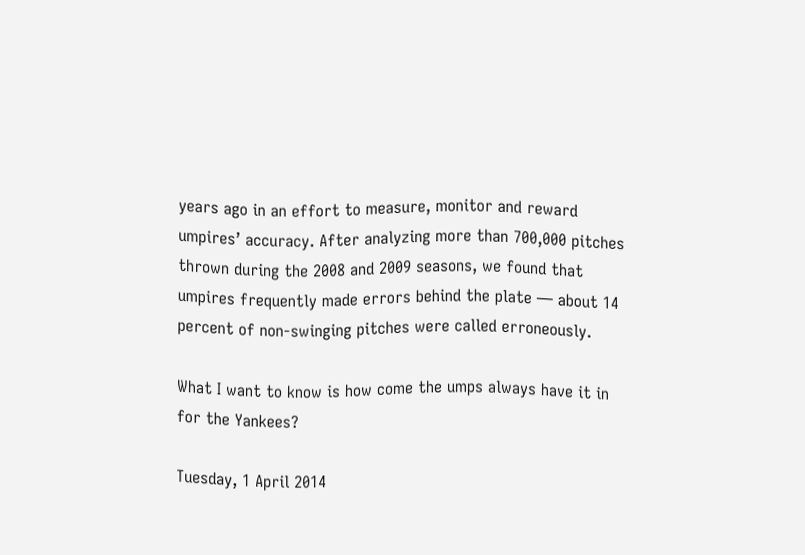years ago in an effort to measure, monitor and reward umpires’ accuracy. After analyzing more than 700,000 pitches thrown during the 2008 and 2009 seasons, we found that umpires frequently made errors behind the plate — about 14 percent of non-swinging pitches were called erroneously.

What I want to know is how come the umps always have it in for the Yankees?

Tuesday, 1 April 2014